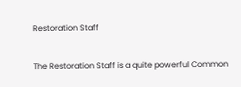Restoration Staff

The Restoration Staff is a quite powerful Common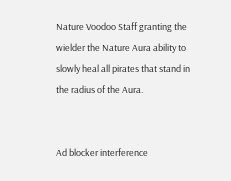Nature Voodoo Staff granting the wielder the Nature Aura ability to slowly heal all pirates that stand in the radius of the Aura.


Ad blocker interference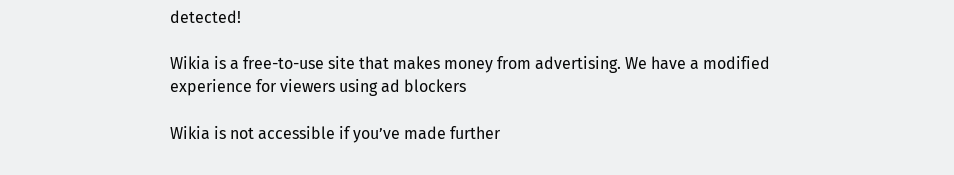detected!

Wikia is a free-to-use site that makes money from advertising. We have a modified experience for viewers using ad blockers

Wikia is not accessible if you’ve made further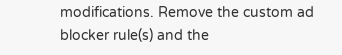modifications. Remove the custom ad blocker rule(s) and the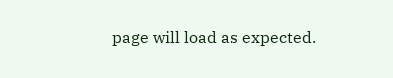page will load as expected.